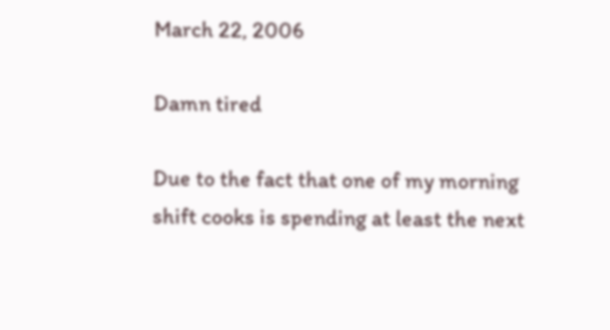March 22, 2006

Damn tired

Due to the fact that one of my morning shift cooks is spending at least the next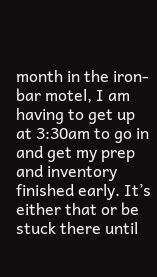month in the iron-bar motel, I am having to get up at 3:30am to go in and get my prep and inventory finished early. It’s either that or be stuck there until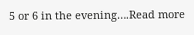5 or 6 in the evening….Read more